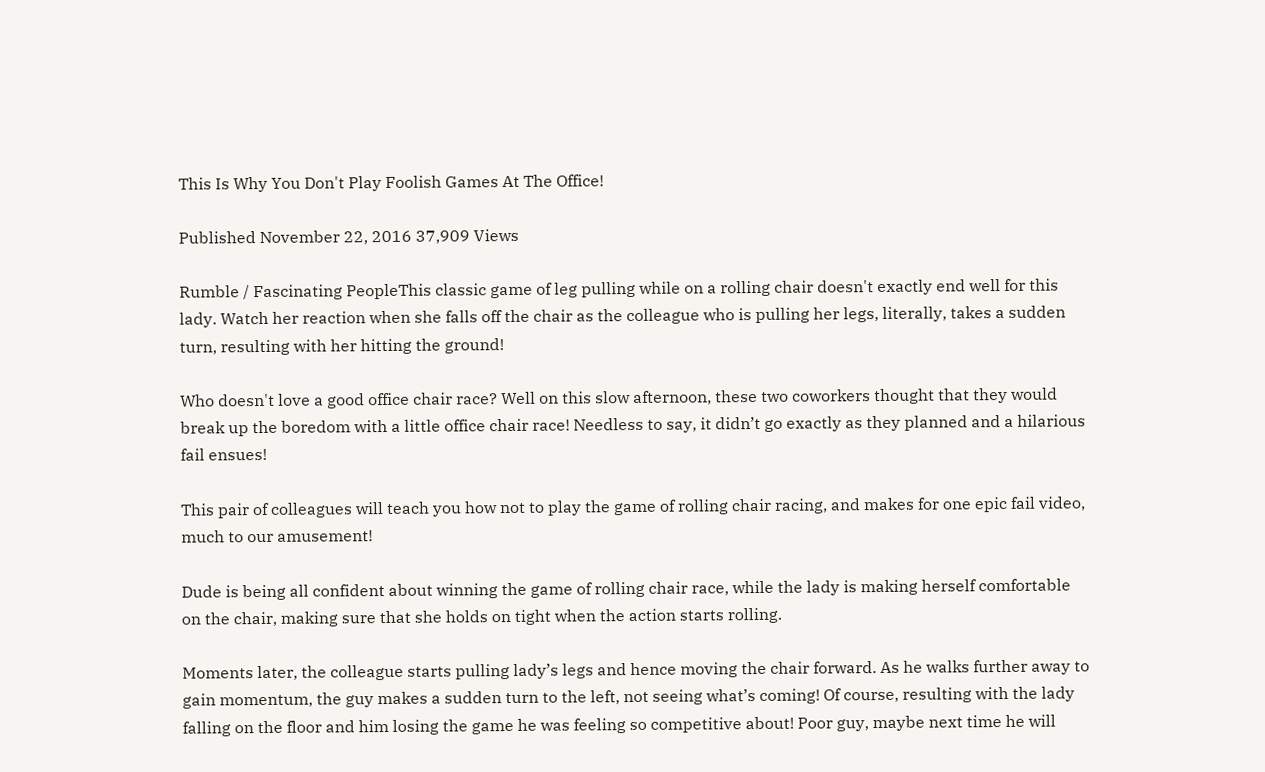This Is Why You Don't Play Foolish Games At The Office!

Published November 22, 2016 37,909 Views

Rumble / Fascinating PeopleThis classic game of leg pulling while on a rolling chair doesn't exactly end well for this lady. Watch her reaction when she falls off the chair as the colleague who is pulling her legs, literally, takes a sudden turn, resulting with her hitting the ground!

Who doesn't love a good office chair race? Well on this slow afternoon, these two coworkers thought that they would break up the boredom with a little office chair race! Needless to say, it didn’t go exactly as they planned and a hilarious fail ensues!

This pair of colleagues will teach you how not to play the game of rolling chair racing, and makes for one epic fail video, much to our amusement!

Dude is being all confident about winning the game of rolling chair race, while the lady is making herself comfortable on the chair, making sure that she holds on tight when the action starts rolling.

Moments later, the colleague starts pulling lady’s legs and hence moving the chair forward. As he walks further away to gain momentum, the guy makes a sudden turn to the left, not seeing what’s coming! Of course, resulting with the lady falling on the floor and him losing the game he was feeling so competitive about! Poor guy, maybe next time he will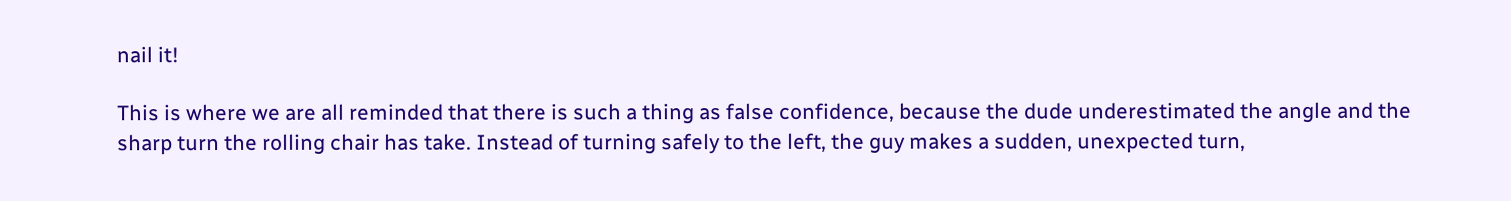nail it!

This is where we are all reminded that there is such a thing as false confidence, because the dude underestimated the angle and the sharp turn the rolling chair has take. Instead of turning safely to the left, the guy makes a sudden, unexpected turn,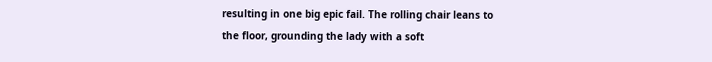resulting in one big epic fail. The rolling chair leans to the floor, grounding the lady with a soft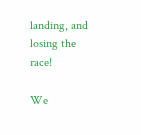landing, and losing the race!

We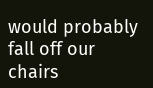would probably fall off our chairs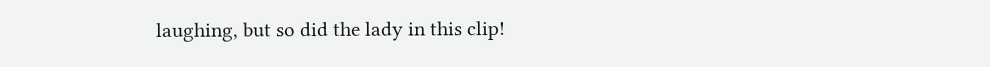laughing, but so did the lady in this clip!